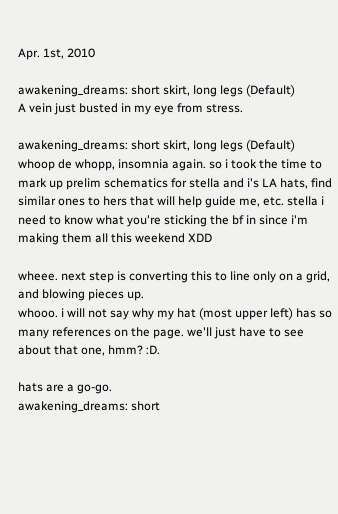Apr. 1st, 2010

awakening_dreams: short skirt, long legs (Default)
A vein just busted in my eye from stress.

awakening_dreams: short skirt, long legs (Default)
whoop de whopp, insomnia again. so i took the time to mark up prelim schematics for stella and i's LA hats, find similar ones to hers that will help guide me, etc. stella i need to know what you're sticking the bf in since i'm making them all this weekend XDD

wheee. next step is converting this to line only on a grid, and blowing pieces up.
whooo. i will not say why my hat (most upper left) has so many references on the page. we'll just have to see about that one, hmm? :D.

hats are a go-go.
awakening_dreams: short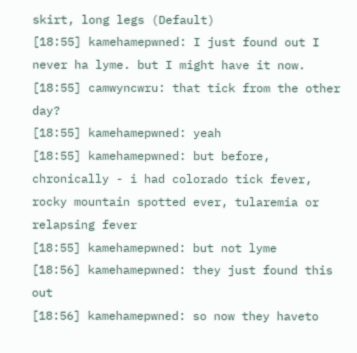skirt, long legs (Default)
[18:55] kamehamepwned: I just found out I never ha lyme. but I might have it now.
[18:55] camwyncwru: that tick from the other day?
[18:55] kamehamepwned: yeah
[18:55] kamehamepwned: but before, chronically - i had colorado tick fever, rocky mountain spotted ever, tularemia or relapsing fever
[18:55] kamehamepwned: but not lyme
[18:56] kamehamepwned: they just found this out
[18:56] kamehamepwned: so now they haveto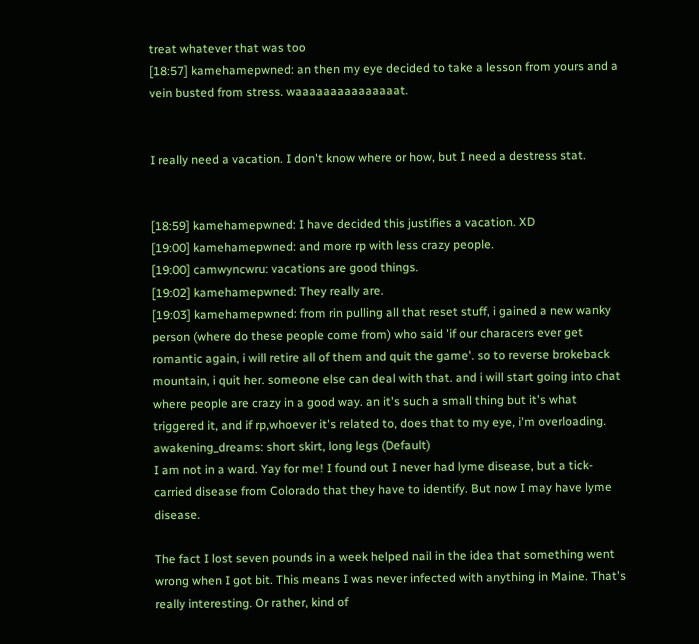treat whatever that was too
[18:57] kamehamepwned: an then my eye decided to take a lesson from yours and a vein busted from stress. waaaaaaaaaaaaaaat.


I really need a vacation. I don't know where or how, but I need a destress stat.


[18:59] kamehamepwned: I have decided this justifies a vacation. XD
[19:00] kamehamepwned: and more rp with less crazy people.
[19:00] camwyncwru: vacations are good things.
[19:02] kamehamepwned: They really are.
[19:03] kamehamepwned: from rin pulling all that reset stuff, i gained a new wanky person (where do these people come from) who said 'if our characers ever get romantic again, i will retire all of them and quit the game'. so to reverse brokeback mountain, i quit her. someone else can deal with that. and i will start going into chat where people are crazy in a good way. an it's such a small thing but it's what triggered it, and if rp,whoever it's related to, does that to my eye, i'm overloading.
awakening_dreams: short skirt, long legs (Default)
I am not in a ward. Yay for me! I found out I never had lyme disease, but a tick-carried disease from Colorado that they have to identify. But now I may have lyme disease.

The fact I lost seven pounds in a week helped nail in the idea that something went wrong when I got bit. This means I was never infected with anything in Maine. That's really interesting. Or rather, kind of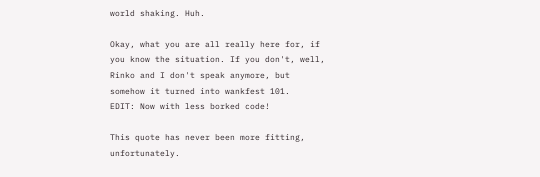world shaking. Huh.

Okay, what you are all really here for, if you know the situation. If you don't, well, Rinko and I don't speak anymore, but somehow it turned into wankfest 101.
EDIT: Now with less borked code!

This quote has never been more fitting, unfortunately.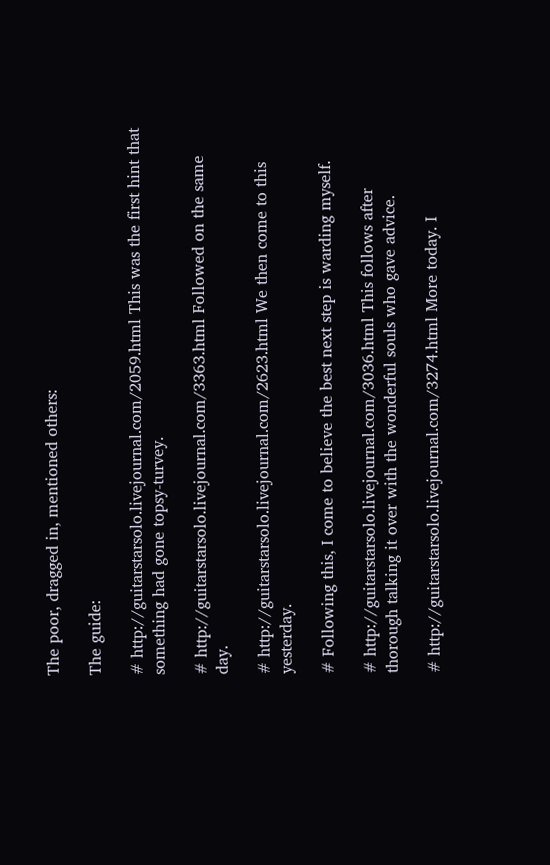The poor, dragged in, mentioned others:

The guide:

# http://guitarstarsolo.livejournal.com/2059.html This was the first hint that something had gone topsy-turvey.

# http://guitarstarsolo.livejournal.com/3363.html Followed on the same day.

# http://guitarstarsolo.livejournal.com/2623.html We then come to this yesterday.

# Following this, I come to believe the best next step is warding myself.

# http://guitarstarsolo.livejournal.com/3036.html This follows after thorough talking it over with the wonderful souls who gave advice.

# http://guitarstarsolo.livejournal.com/3274.html More today. I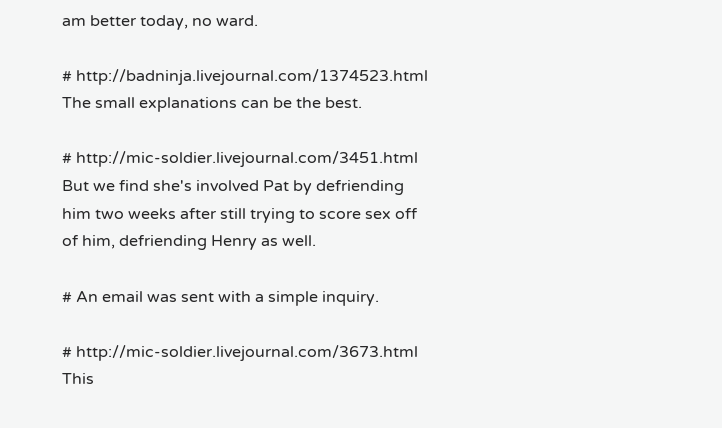am better today, no ward.

# http://badninja.livejournal.com/1374523.html The small explanations can be the best.

# http://mic-soldier.livejournal.com/3451.html But we find she's involved Pat by defriending him two weeks after still trying to score sex off of him, defriending Henry as well.

# An email was sent with a simple inquiry.

# http://mic-soldier.livejournal.com/3673.html This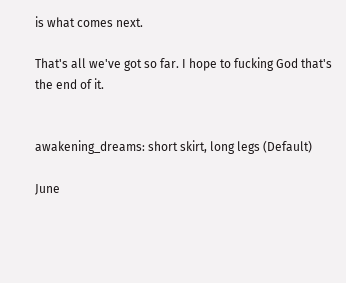is what comes next.

That's all we've got so far. I hope to fucking God that's the end of it.


awakening_dreams: short skirt, long legs (Default)

June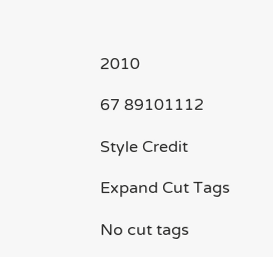2010

67 89101112

Style Credit

Expand Cut Tags

No cut tags